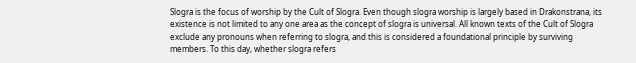Slogra is the focus of worship by the Cult of Slogra. Even though slogra worship is largely based in Drakonstrana, its existence is not limited to any one area as the concept of slogra is universal. All known texts of the Cult of Slogra exclude any pronouns when referring to slogra, and this is considered a foundational principle by surviving members. To this day, whether slogra refers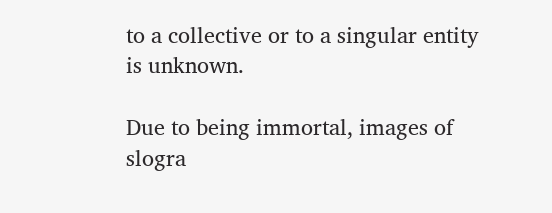to a collective or to a singular entity is unknown.

Due to being immortal, images of slogra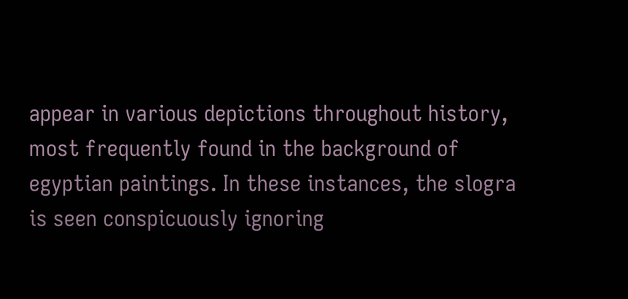appear in various depictions throughout history, most frequently found in the background of egyptian paintings. In these instances, the slogra is seen conspicuously ignoring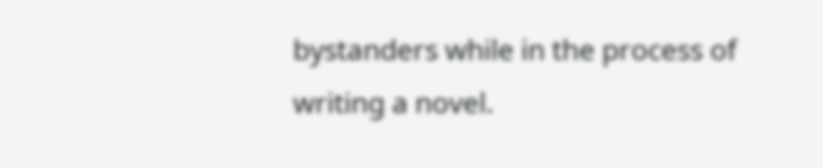bystanders while in the process of writing a novel.